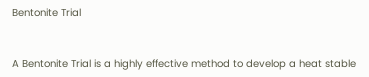Bentonite Trial


A Bentonite Trial is a highly effective method to develop a heat stable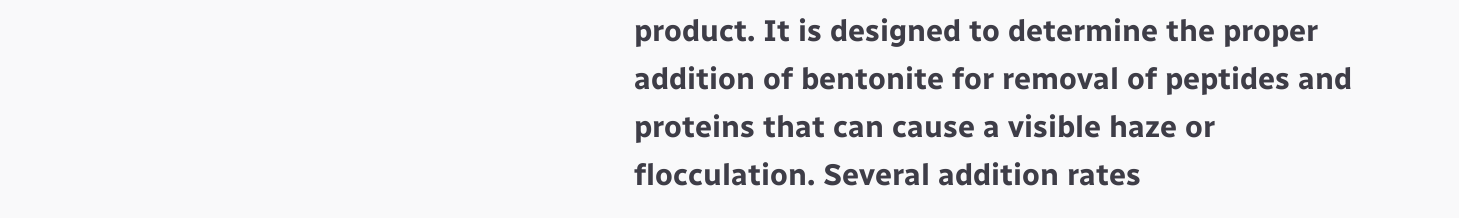product. It is designed to determine the proper addition of bentonite for removal of peptides and proteins that can cause a visible haze or flocculation. Several addition rates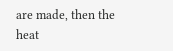are made, then the heat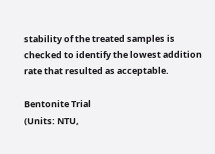stability of the treated samples is checked to identify the lowest addition rate that resulted as acceptable.

Bentonite Trial
(Units: NTU,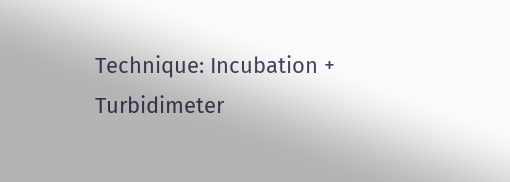Technique: Incubation + Turbidimeter